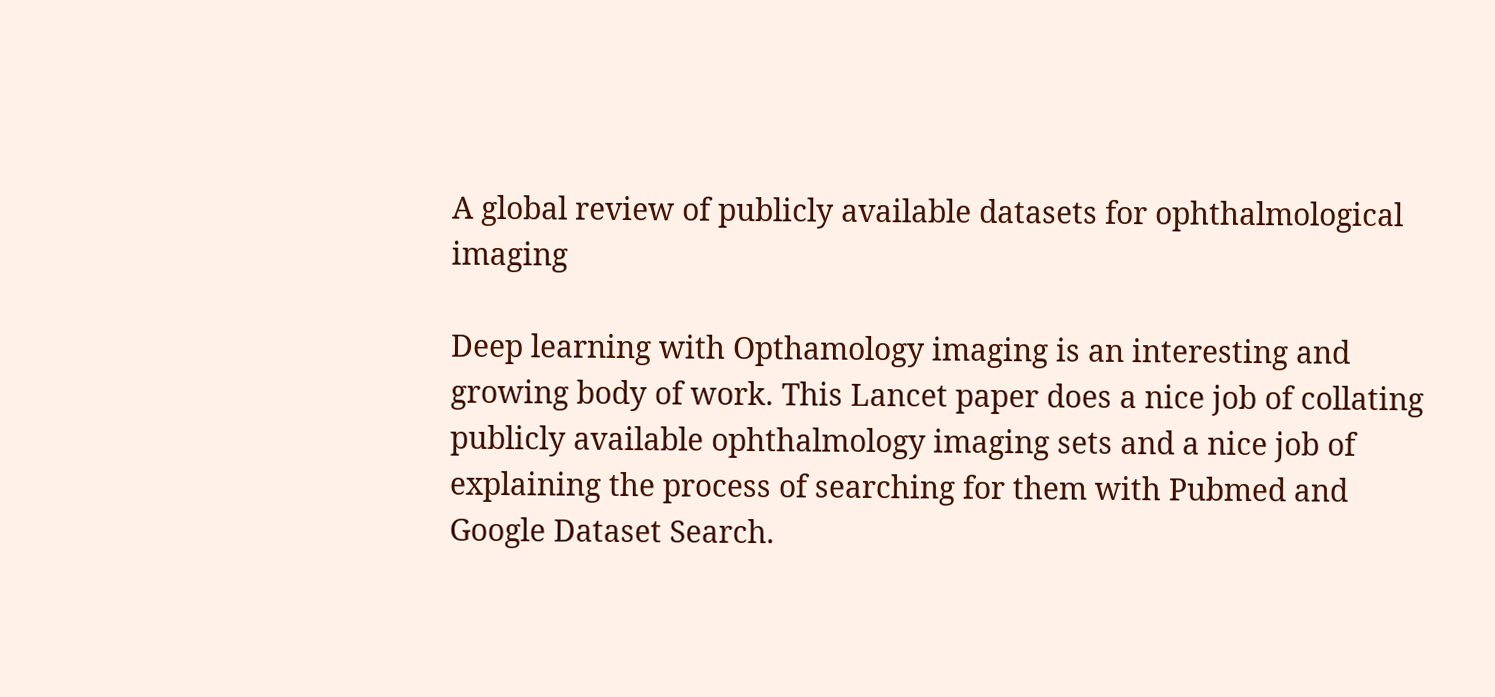A global review of publicly available datasets for ophthalmological imaging

Deep learning with Opthamology imaging is an interesting and growing body of work. This Lancet paper does a nice job of collating publicly available ophthalmology imaging sets and a nice job of explaining the process of searching for them with Pubmed and Google Dataset Search.